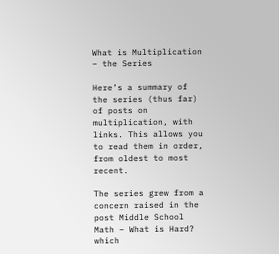What is Multiplication – the Series

Here’s a summary of the series (thus far) of posts on multiplication, with links. This allows you to read them in order, from oldest to most recent.

The series grew from a concern raised in the post Middle School Math – What is Hard? which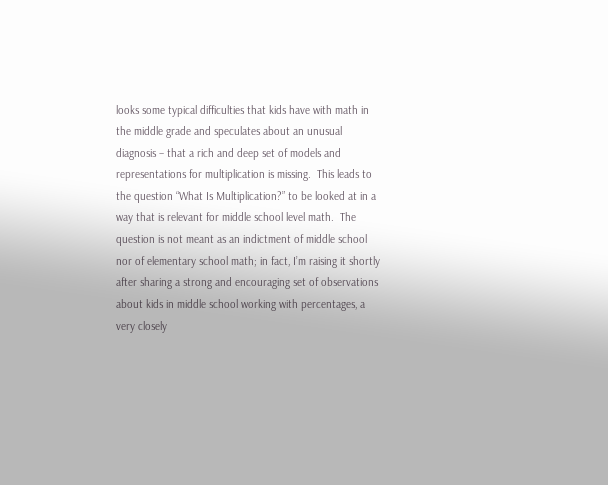looks some typical difficulties that kids have with math in the middle grade and speculates about an unusual diagnosis – that a rich and deep set of models and representations for multiplication is missing.  This leads to the question “What Is Multiplication?” to be looked at in a way that is relevant for middle school level math.  The question is not meant as an indictment of middle school nor of elementary school math; in fact, I’m raising it shortly after sharing a strong and encouraging set of observations about kids in middle school working with percentages, a very closely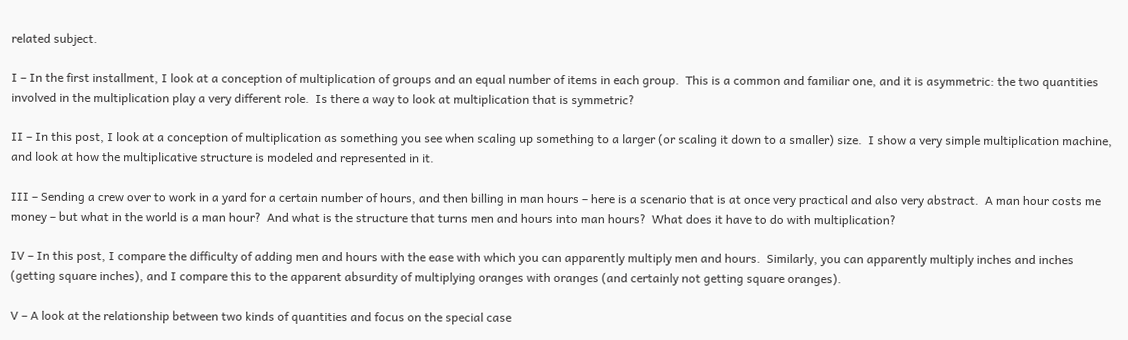related subject.

I – In the first installment, I look at a conception of multiplication of groups and an equal number of items in each group.  This is a common and familiar one, and it is asymmetric: the two quantities involved in the multiplication play a very different role.  Is there a way to look at multiplication that is symmetric?

II – In this post, I look at a conception of multiplication as something you see when scaling up something to a larger (or scaling it down to a smaller) size.  I show a very simple multiplication machine, and look at how the multiplicative structure is modeled and represented in it.

III – Sending a crew over to work in a yard for a certain number of hours, and then billing in man hours – here is a scenario that is at once very practical and also very abstract.  A man hour costs me money – but what in the world is a man hour?  And what is the structure that turns men and hours into man hours?  What does it have to do with multiplication?

IV – In this post, I compare the difficulty of adding men and hours with the ease with which you can apparently multiply men and hours.  Similarly, you can apparently multiply inches and inches (getting square inches), and I compare this to the apparent absurdity of multiplying oranges with oranges (and certainly not getting square oranges).

V – A look at the relationship between two kinds of quantities and focus on the special case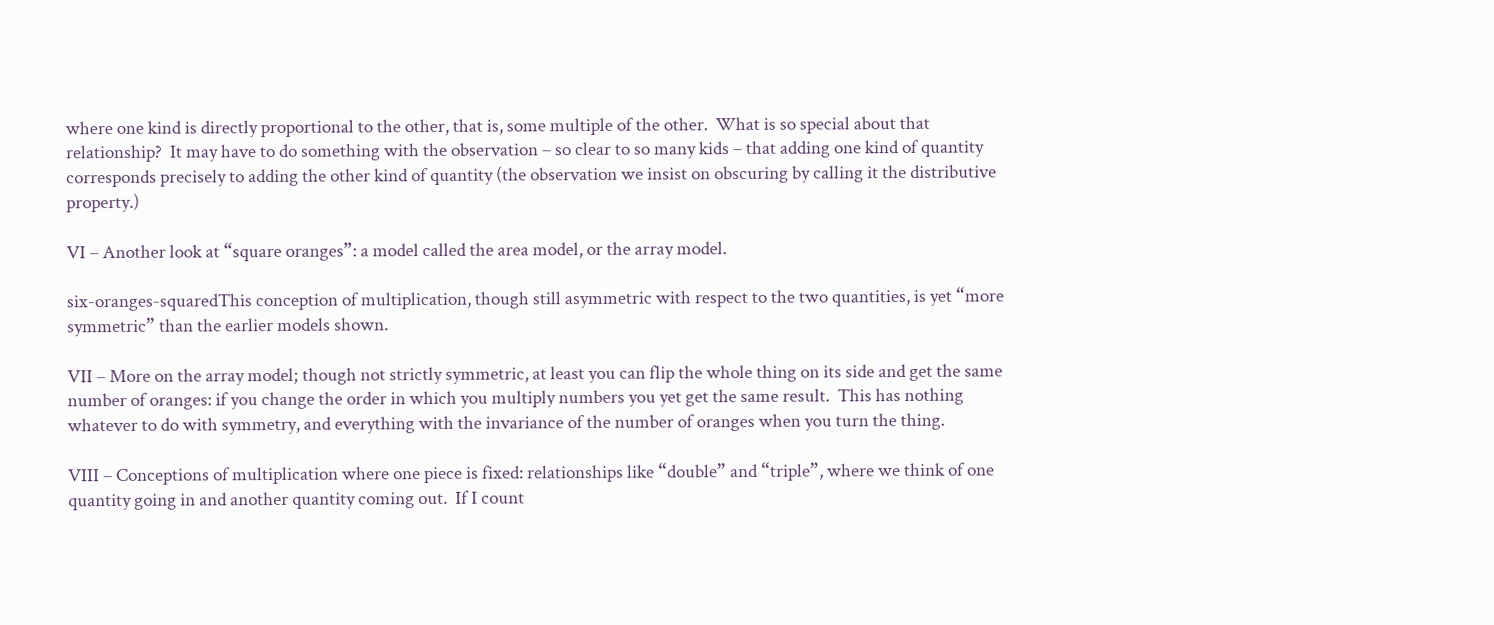where one kind is directly proportional to the other, that is, some multiple of the other.  What is so special about that relationship?  It may have to do something with the observation – so clear to so many kids – that adding one kind of quantity corresponds precisely to adding the other kind of quantity (the observation we insist on obscuring by calling it the distributive property.)

VI – Another look at “square oranges”: a model called the area model, or the array model.

six-oranges-squaredThis conception of multiplication, though still asymmetric with respect to the two quantities, is yet “more symmetric” than the earlier models shown.

VII – More on the array model; though not strictly symmetric, at least you can flip the whole thing on its side and get the same number of oranges: if you change the order in which you multiply numbers you yet get the same result.  This has nothing whatever to do with symmetry, and everything with the invariance of the number of oranges when you turn the thing.

VIII – Conceptions of multiplication where one piece is fixed: relationships like “double” and “triple”, where we think of one quantity going in and another quantity coming out.  If I count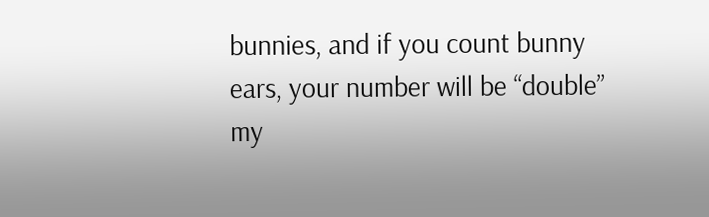bunnies, and if you count bunny ears, your number will be “double” my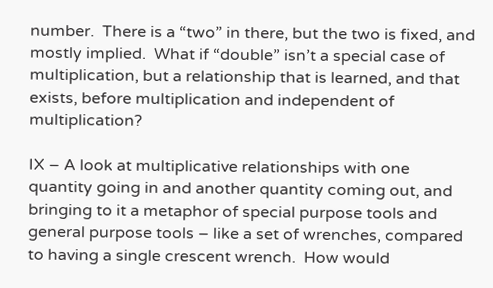number.  There is a “two” in there, but the two is fixed, and mostly implied.  What if “double” isn’t a special case of multiplication, but a relationship that is learned, and that exists, before multiplication and independent of multiplication?

IX – A look at multiplicative relationships with one quantity going in and another quantity coming out, and bringing to it a metaphor of special purpose tools and general purpose tools – like a set of wrenches, compared to having a single crescent wrench.  How would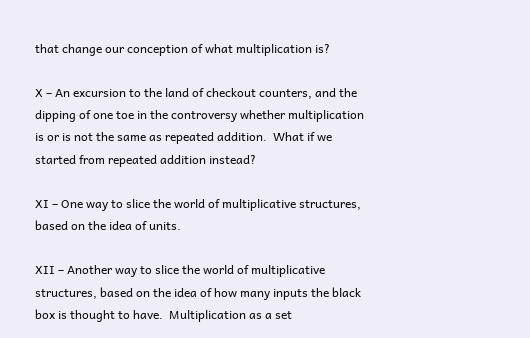that change our conception of what multiplication is?

X – An excursion to the land of checkout counters, and the dipping of one toe in the controversy whether multiplication is or is not the same as repeated addition.  What if we started from repeated addition instead?

XI – One way to slice the world of multiplicative structures, based on the idea of units.

XII – Another way to slice the world of multiplicative structures, based on the idea of how many inputs the black box is thought to have.  Multiplication as a set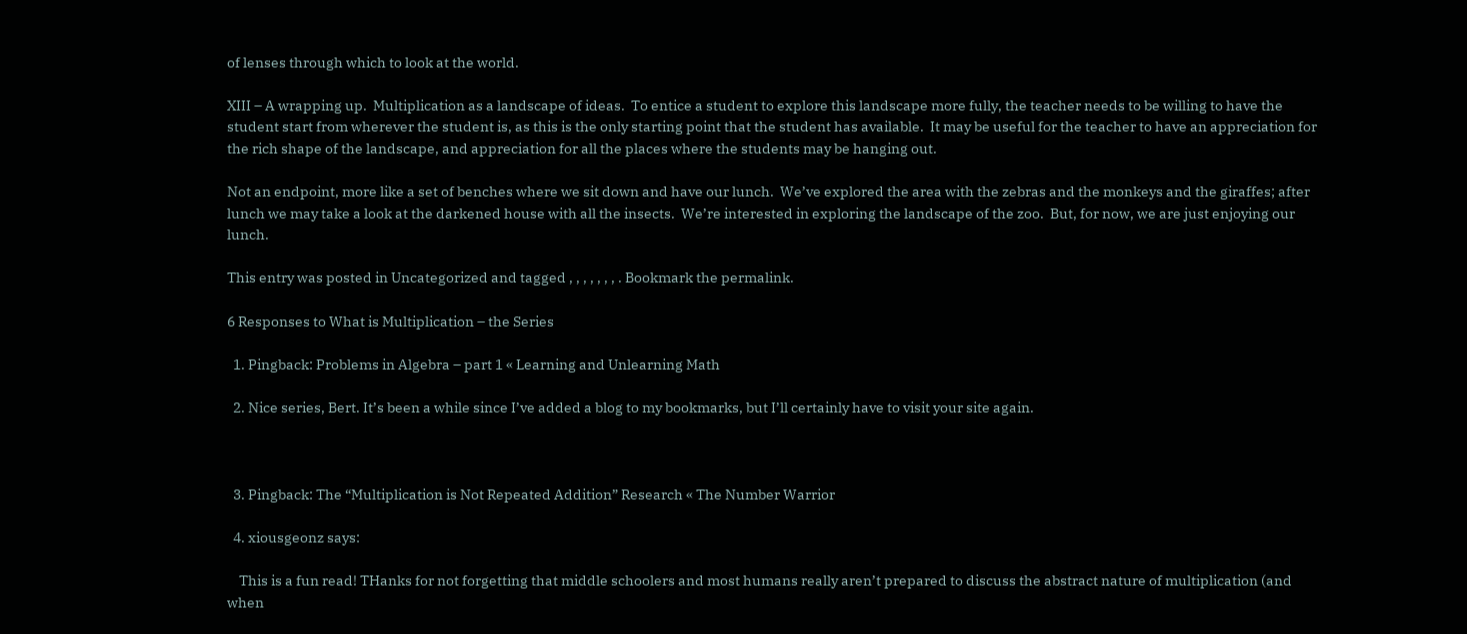of lenses through which to look at the world.

XIII – A wrapping up.  Multiplication as a landscape of ideas.  To entice a student to explore this landscape more fully, the teacher needs to be willing to have the student start from wherever the student is, as this is the only starting point that the student has available.  It may be useful for the teacher to have an appreciation for the rich shape of the landscape, and appreciation for all the places where the students may be hanging out.

Not an endpoint, more like a set of benches where we sit down and have our lunch.  We’ve explored the area with the zebras and the monkeys and the giraffes; after lunch we may take a look at the darkened house with all the insects.  We’re interested in exploring the landscape of the zoo.  But, for now, we are just enjoying our lunch.

This entry was posted in Uncategorized and tagged , , , , , , , . Bookmark the permalink.

6 Responses to What is Multiplication – the Series

  1. Pingback: Problems in Algebra – part 1 « Learning and Unlearning Math

  2. Nice series, Bert. It’s been a while since I’ve added a blog to my bookmarks, but I’ll certainly have to visit your site again.



  3. Pingback: The “Multiplication is Not Repeated Addition” Research « The Number Warrior

  4. xiousgeonz says:

    This is a fun read! THanks for not forgetting that middle schoolers and most humans really aren’t prepared to discuss the abstract nature of multiplication (and when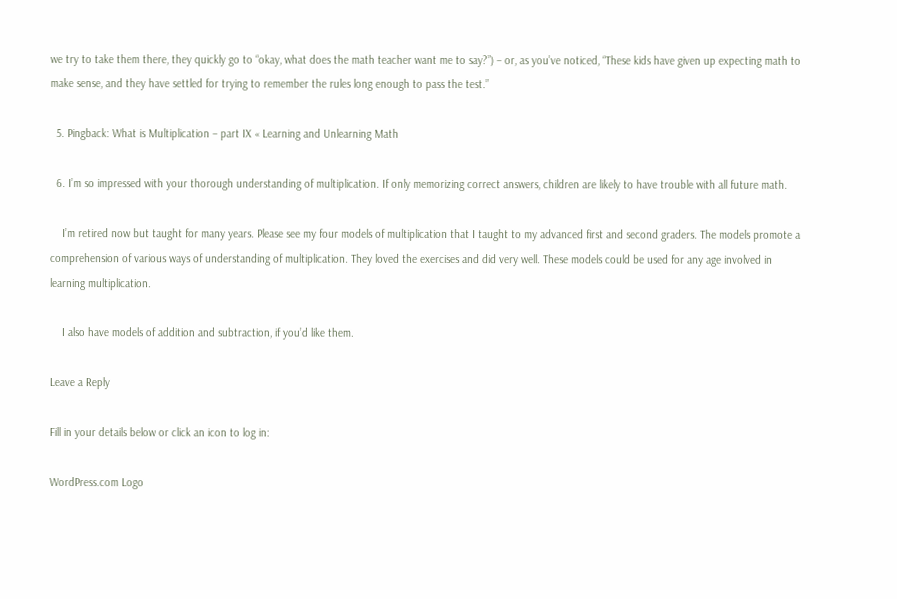we try to take them there, they quickly go to “okay, what does the math teacher want me to say?”) – or, as you’ve noticed, “These kids have given up expecting math to make sense, and they have settled for trying to remember the rules long enough to pass the test.”

  5. Pingback: What is Multiplication – part IX « Learning and Unlearning Math

  6. I’m so impressed with your thorough understanding of multiplication. If only memorizing correct answers, children are likely to have trouble with all future math.

    I’m retired now but taught for many years. Please see my four models of multiplication that I taught to my advanced first and second graders. The models promote a comprehension of various ways of understanding of multiplication. They loved the exercises and did very well. These models could be used for any age involved in learning multiplication.

    I also have models of addition and subtraction, if you’d like them.

Leave a Reply

Fill in your details below or click an icon to log in:

WordPress.com Logo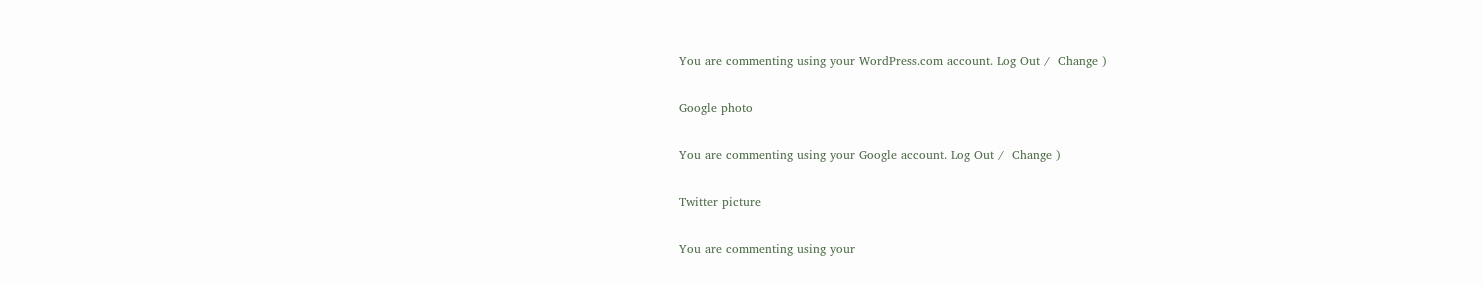You are commenting using your WordPress.com account. Log Out /  Change )

Google photo

You are commenting using your Google account. Log Out /  Change )

Twitter picture

You are commenting using your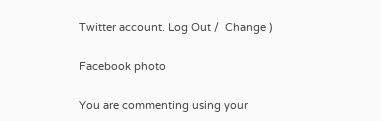Twitter account. Log Out /  Change )

Facebook photo

You are commenting using your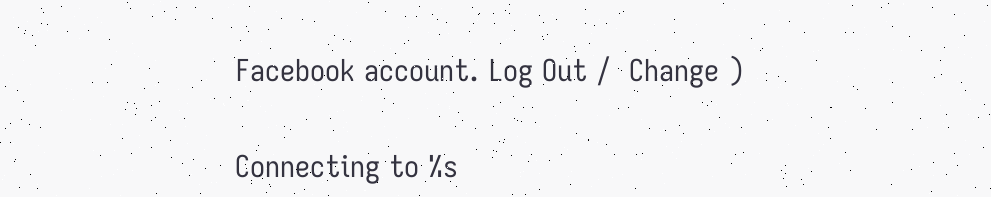Facebook account. Log Out /  Change )

Connecting to %s